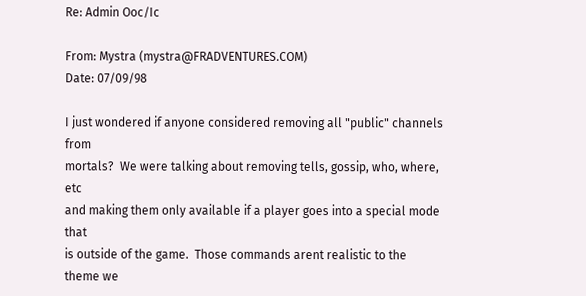Re: Admin Ooc/Ic

From: Mystra (mystra@FRADVENTURES.COM)
Date: 07/09/98

I just wondered if anyone considered removing all "public" channels from
mortals?  We were talking about removing tells, gossip, who, where, etc
and making them only available if a player goes into a special mode that
is outside of the game.  Those commands arent realistic to the theme we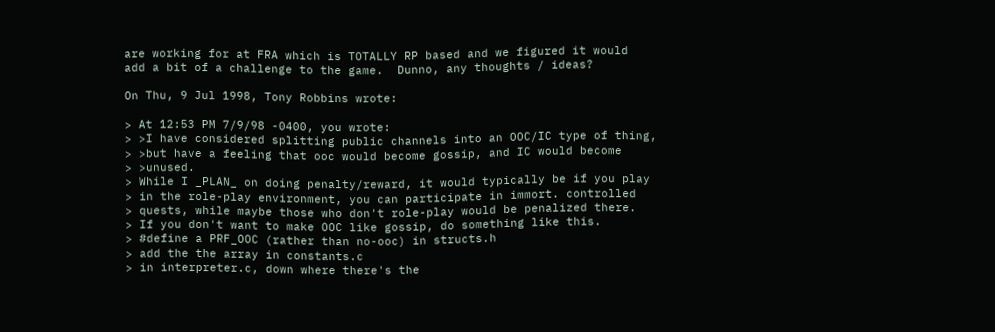are working for at FRA which is TOTALLY RP based and we figured it would
add a bit of a challenge to the game.  Dunno, any thoughts / ideas?

On Thu, 9 Jul 1998, Tony Robbins wrote:

> At 12:53 PM 7/9/98 -0400, you wrote:
> >I have considered splitting public channels into an OOC/IC type of thing,
> >but have a feeling that ooc would become gossip, and IC would become
> >unused.
> While I _PLAN_ on doing penalty/reward, it would typically be if you play
> in the role-play environment, you can participate in immort. controlled
> quests, while maybe those who don't role-play would be penalized there.
> If you don't want to make OOC like gossip, do something like this.
> #define a PRF_OOC (rather than no-ooc) in structs.h
> add the the array in constants.c
> in interpreter.c, down where there's the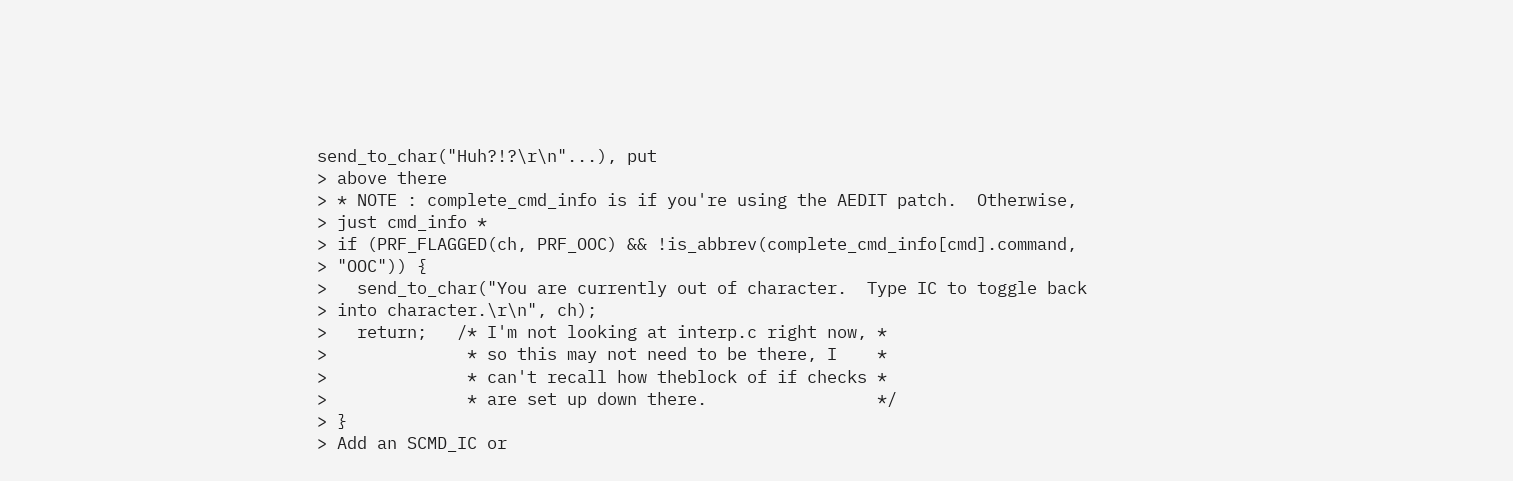send_to_char("Huh?!?\r\n"...), put
> above there
> * NOTE : complete_cmd_info is if you're using the AEDIT patch.  Otherwise,
> just cmd_info *
> if (PRF_FLAGGED(ch, PRF_OOC) && !is_abbrev(complete_cmd_info[cmd].command,
> "OOC")) {
>   send_to_char("You are currently out of character.  Type IC to toggle back
> into character.\r\n", ch);
>   return;   /* I'm not looking at interp.c right now, *
>              * so this may not need to be there, I    *
>              * can't recall how theblock of if checks *
>              * are set up down there.                 */
> }
> Add an SCMD_IC or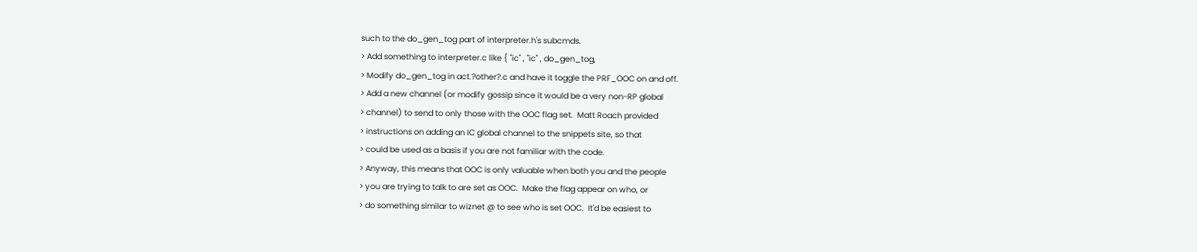such to the do_gen_tog part of interpreter.h's subcmds.
> Add something to interpreter.c like { "ic" , "ic" , do_gen_tog,
> Modify do_gen_tog in act.?other?.c and have it toggle the PRF_OOC on and off.
> Add a new channel (or modify gossip since it would be a very non-RP global
> channel) to send to only those with the OOC flag set.  Matt Roach provided
> instructions on adding an IC global channel to the snippets site, so that
> could be used as a basis if you are not familiar with the code.
> Anyway, this means that OOC is only valuable when both you and the people
> you are trying to talk to are set as OOC.  Make the flag appear on who, or
> do something similar to wiznet @ to see who is set OOC.  It'd be easiest to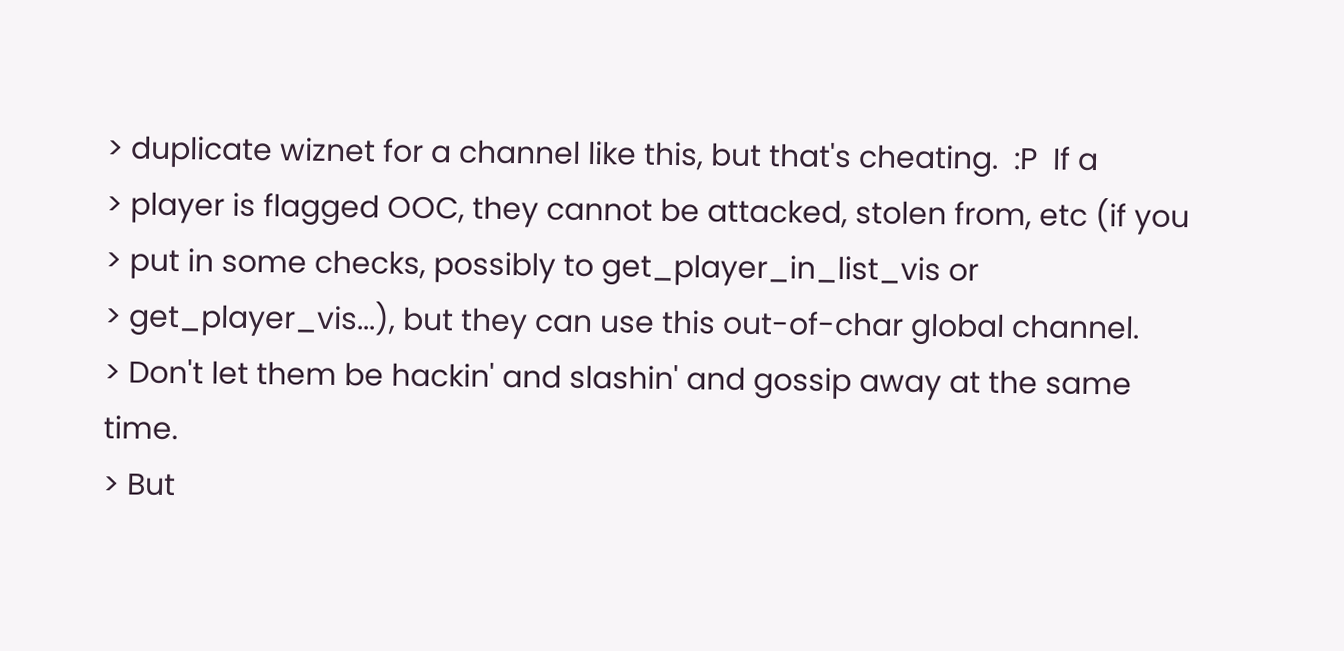> duplicate wiznet for a channel like this, but that's cheating.  :P  If a
> player is flagged OOC, they cannot be attacked, stolen from, etc (if you
> put in some checks, possibly to get_player_in_list_vis or
> get_player_vis...), but they can use this out-of-char global channel.
> Don't let them be hackin' and slashin' and gossip away at the same time.
> But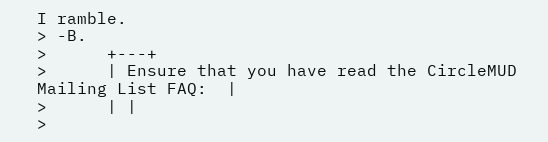I ramble.
> -B.
>      +---+
>      | Ensure that you have read the CircleMUD Mailing List FAQ:  |
>      | |
>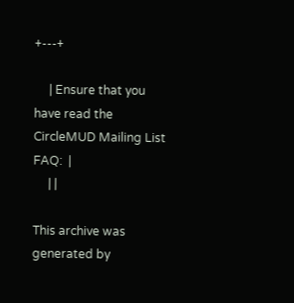+---+

     | Ensure that you have read the CircleMUD Mailing List FAQ:  |
     | |

This archive was generated by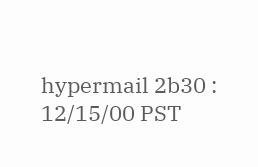hypermail 2b30 : 12/15/00 PST